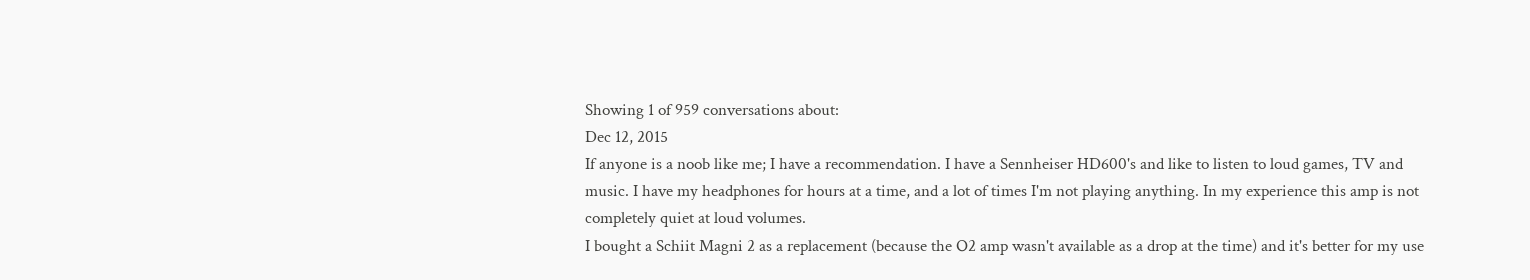Showing 1 of 959 conversations about:
Dec 12, 2015
If anyone is a noob like me; I have a recommendation. I have a Sennheiser HD600's and like to listen to loud games, TV and music. I have my headphones for hours at a time, and a lot of times I'm not playing anything. In my experience this amp is not completely quiet at loud volumes.
I bought a Schiit Magni 2 as a replacement (because the O2 amp wasn't available as a drop at the time) and it's better for my use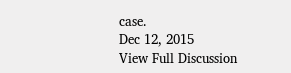case.
Dec 12, 2015
View Full Discussion